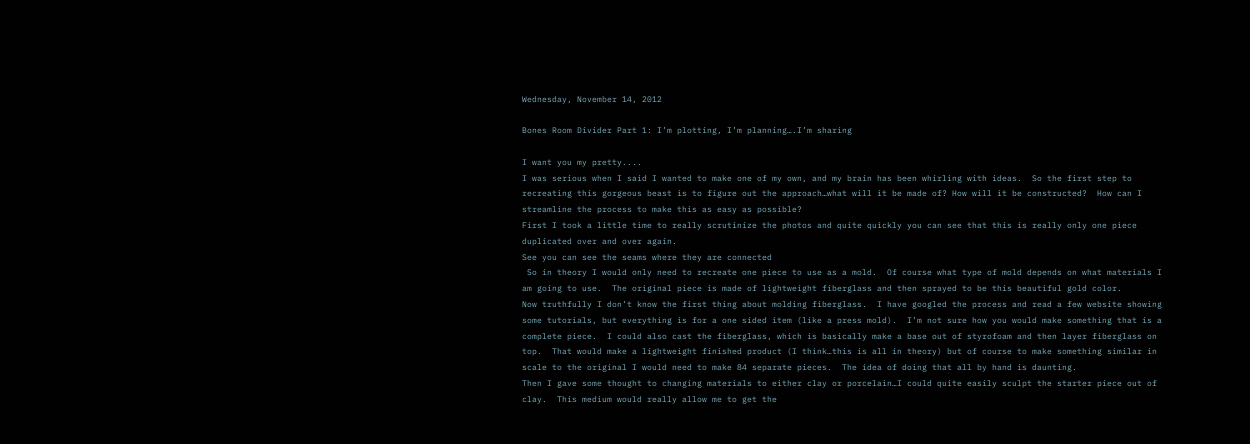Wednesday, November 14, 2012

Bones Room Divider Part 1: I’m plotting, I’m planning….I’m sharing

I want you my pretty....
I was serious when I said I wanted to make one of my own, and my brain has been whirling with ideas.  So the first step to recreating this gorgeous beast is to figure out the approach…what will it be made of? How will it be constructed?  How can I streamline the process to make this as easy as possible?
First I took a little time to really scrutinize the photos and quite quickly you can see that this is really only one piece duplicated over and over again.
See you can see the seams where they are connected
 So in theory I would only need to recreate one piece to use as a mold.  Of course what type of mold depends on what materials I am going to use.  The original piece is made of lightweight fiberglass and then sprayed to be this beautiful gold color.
Now truthfully I don’t know the first thing about molding fiberglass.  I have googled the process and read a few website showing some tutorials, but everything is for a one sided item (like a press mold).  I’m not sure how you would make something that is a complete piece.  I could also cast the fiberglass, which is basically make a base out of styrofoam and then layer fiberglass on top.  That would make a lightweight finished product (I think…this is all in theory) but of course to make something similar in scale to the original I would need to make 84 separate pieces.  The idea of doing that all by hand is daunting.
Then I gave some thought to changing materials to either clay or porcelain…I could quite easily sculpt the starter piece out of clay.  This medium would really allow me to get the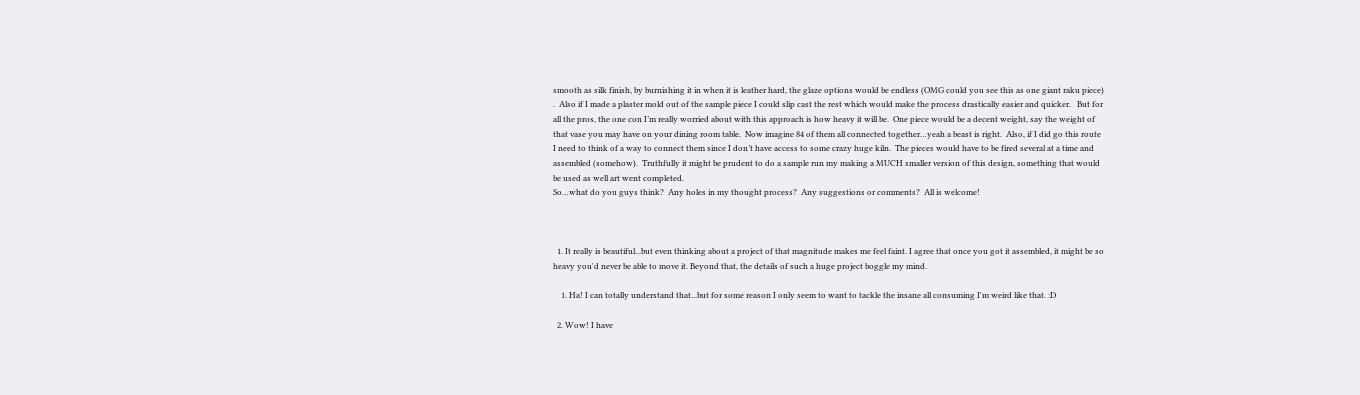smooth as silk finish, by burnishing it in when it is leather hard, the glaze options would be endless (OMG could you see this as one giant raku piece) .  Also if I made a plaster mold out of the sample piece I could slip cast the rest which would make the process drastically easier and quicker.   But for all the pros, the one con I’m really worried about with this approach is how heavy it will be.  One piece would be a decent weight, say the weight of that vase you may have on your dining room table.  Now imagine 84 of them all connected together…yeah a beast is right.  Also, if I did go this route I need to think of a way to connect them since I don’t have access to some crazy huge kiln.  The pieces would have to be fired several at a time and assembled (somehow).  Truthfully it might be prudent to do a sample run my making a MUCH smaller version of this design, something that would be used as well art went completed.
So…what do you guys think?  Any holes in my thought process?  Any suggestions or comments?  All is welcome!



  1. It really is beautiful...but even thinking about a project of that magnitude makes me feel faint. I agree that once you got it assembled, it might be so heavy you'd never be able to move it. Beyond that, the details of such a huge project boggle my mind.

    1. Ha! I can totally understand that...but for some reason I only seem to want to tackle the insane all consuming I'm weird like that. :D

  2. Wow! I have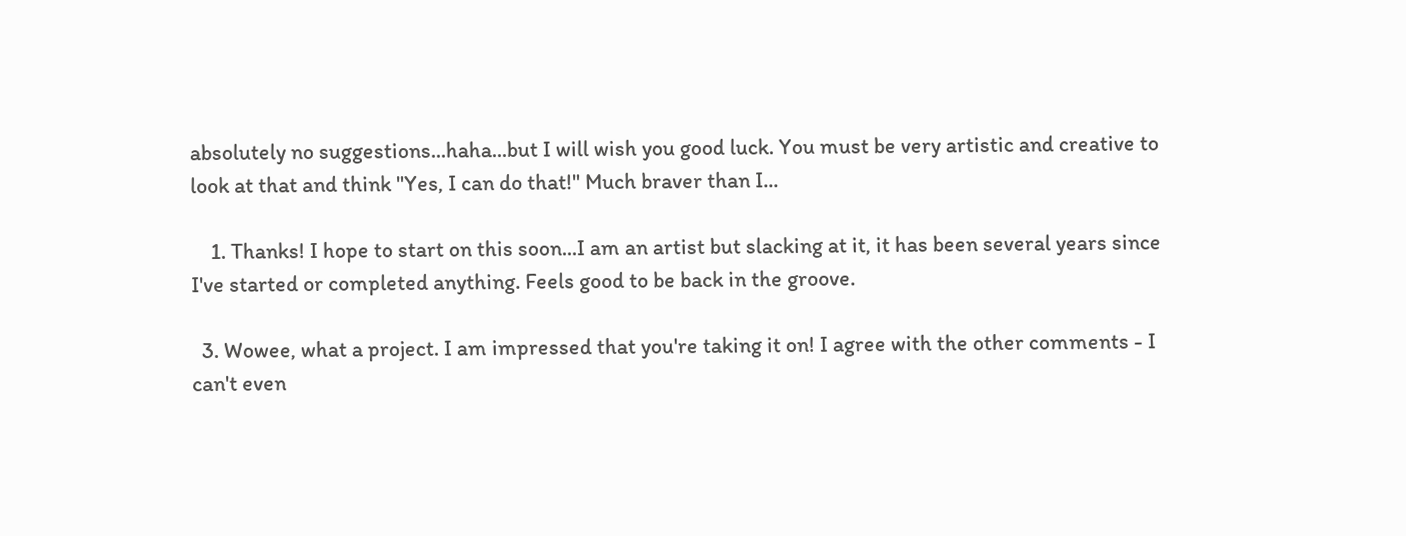absolutely no suggestions...haha...but I will wish you good luck. You must be very artistic and creative to look at that and think "Yes, I can do that!" Much braver than I...

    1. Thanks! I hope to start on this soon...I am an artist but slacking at it, it has been several years since I've started or completed anything. Feels good to be back in the groove.

  3. Wowee, what a project. I am impressed that you're taking it on! I agree with the other comments - I can't even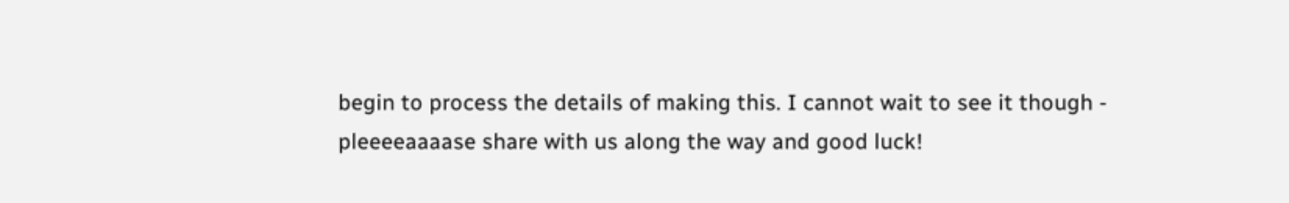begin to process the details of making this. I cannot wait to see it though - pleeeeaaaase share with us along the way and good luck!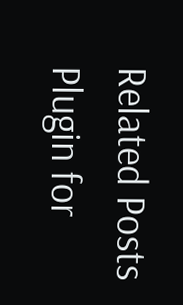Related Posts Plugin for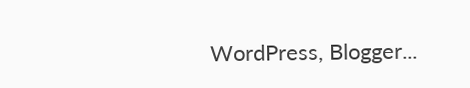WordPress, Blogger...